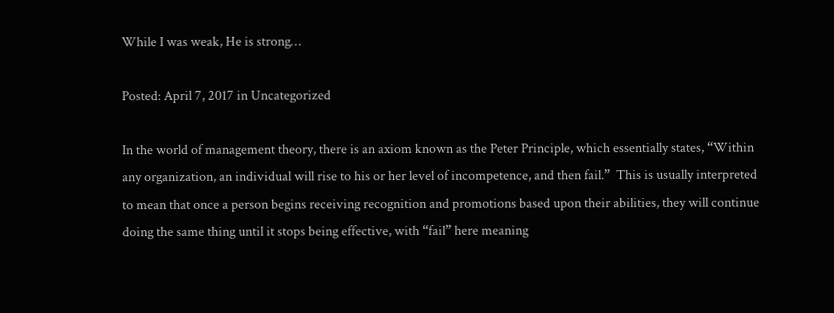While I was weak, He is strong…

Posted: April 7, 2017 in Uncategorized

In the world of management theory, there is an axiom known as the Peter Principle, which essentially states, “Within any organization, an individual will rise to his or her level of incompetence, and then fail.”  This is usually interpreted to mean that once a person begins receiving recognition and promotions based upon their abilities, they will continue doing the same thing until it stops being effective, with “fail” here meaning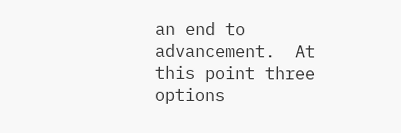an end to advancement.  At this point three options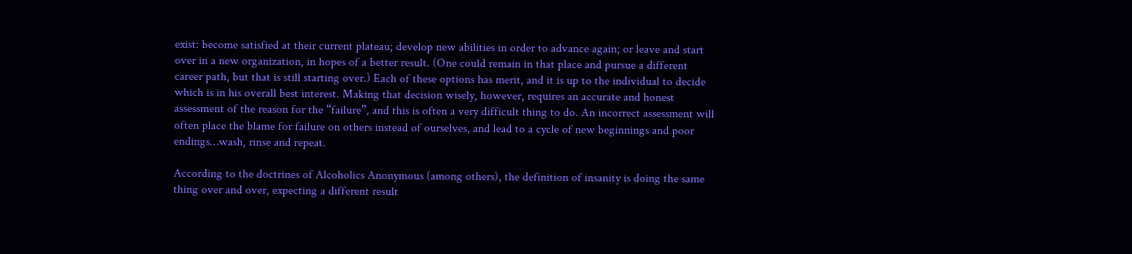exist: become satisfied at their current plateau; develop new abilities in order to advance again; or leave and start over in a new organization, in hopes of a better result. (One could remain in that place and pursue a different career path, but that is still starting over.) Each of these options has merit, and it is up to the individual to decide which is in his overall best interest. Making that decision wisely, however, requires an accurate and honest assessment of the reason for the “failure”, and this is often a very difficult thing to do. An incorrect assessment will often place the blame for failure on others instead of ourselves, and lead to a cycle of new beginnings and poor endings…wash, rinse and repeat.

According to the doctrines of Alcoholics Anonymous (among others), the definition of insanity is doing the same thing over and over, expecting a different result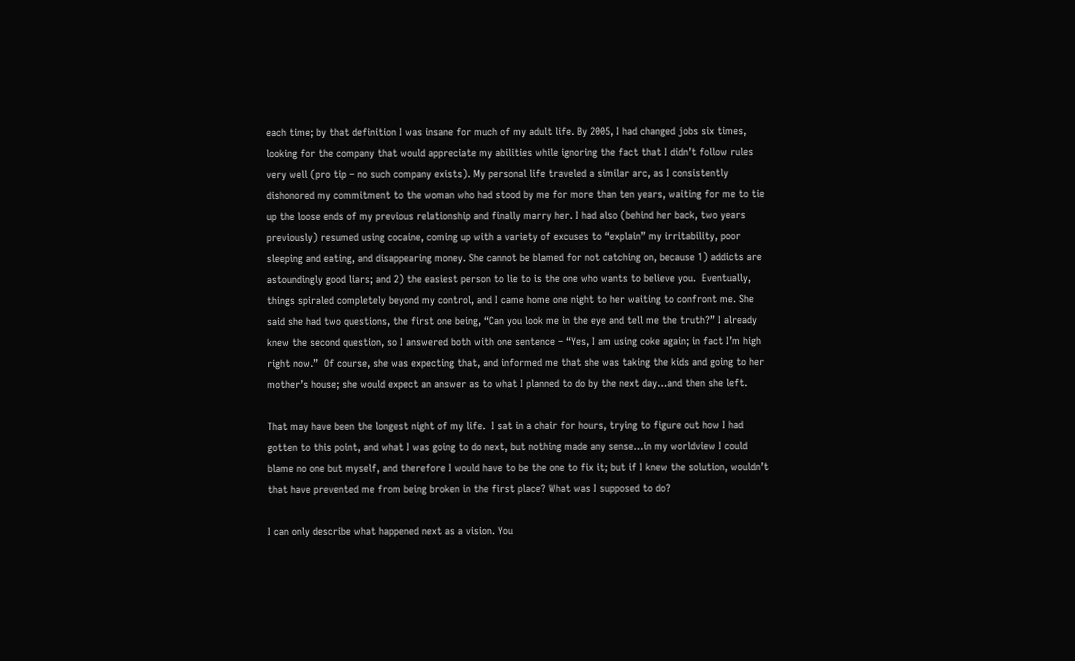each time; by that definition I was insane for much of my adult life. By 2005, I had changed jobs six times, looking for the company that would appreciate my abilities while ignoring the fact that I didn’t follow rules very well (pro tip – no such company exists). My personal life traveled a similar arc, as I consistently dishonored my commitment to the woman who had stood by me for more than ten years, waiting for me to tie up the loose ends of my previous relationship and finally marry her. I had also (behind her back, two years previously) resumed using cocaine, coming up with a variety of excuses to “explain” my irritability, poor sleeping and eating, and disappearing money. She cannot be blamed for not catching on, because 1) addicts are astoundingly good liars; and 2) the easiest person to lie to is the one who wants to believe you.  Eventually, things spiraled completely beyond my control, and I came home one night to her waiting to confront me. She said she had two questions, the first one being, “Can you look me in the eye and tell me the truth?” I already knew the second question, so I answered both with one sentence – “Yes, I am using coke again; in fact I’m high right now.”  Of course, she was expecting that, and informed me that she was taking the kids and going to her mother’s house; she would expect an answer as to what I planned to do by the next day…and then she left.

That may have been the longest night of my life.  I sat in a chair for hours, trying to figure out how I had gotten to this point, and what I was going to do next, but nothing made any sense…in my worldview I could blame no one but myself, and therefore I would have to be the one to fix it; but if I knew the solution, wouldn’t that have prevented me from being broken in the first place? What was I supposed to do?

I can only describe what happened next as a vision. You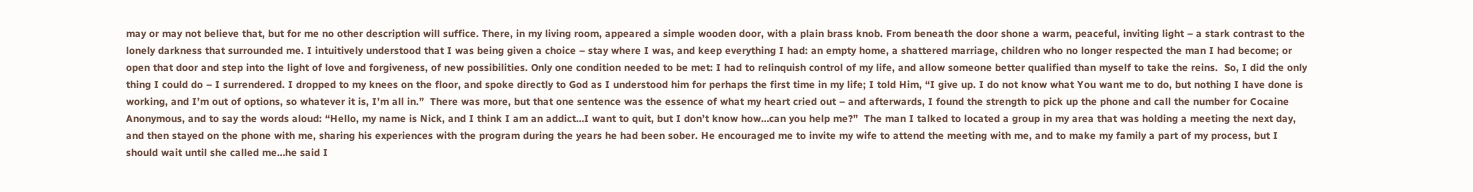may or may not believe that, but for me no other description will suffice. There, in my living room, appeared a simple wooden door, with a plain brass knob. From beneath the door shone a warm, peaceful, inviting light – a stark contrast to the lonely darkness that surrounded me. I intuitively understood that I was being given a choice – stay where I was, and keep everything I had: an empty home, a shattered marriage, children who no longer respected the man I had become; or open that door and step into the light of love and forgiveness, of new possibilities. Only one condition needed to be met: I had to relinquish control of my life, and allow someone better qualified than myself to take the reins.  So, I did the only thing I could do – I surrendered. I dropped to my knees on the floor, and spoke directly to God as I understood him for perhaps the first time in my life; I told Him, “I give up. I do not know what You want me to do, but nothing I have done is working, and I’m out of options, so whatever it is, I’m all in.”  There was more, but that one sentence was the essence of what my heart cried out – and afterwards, I found the strength to pick up the phone and call the number for Cocaine Anonymous, and to say the words aloud: “Hello, my name is Nick, and I think I am an addict…I want to quit, but I don’t know how…can you help me?”  The man I talked to located a group in my area that was holding a meeting the next day, and then stayed on the phone with me, sharing his experiences with the program during the years he had been sober. He encouraged me to invite my wife to attend the meeting with me, and to make my family a part of my process, but I should wait until she called me…he said I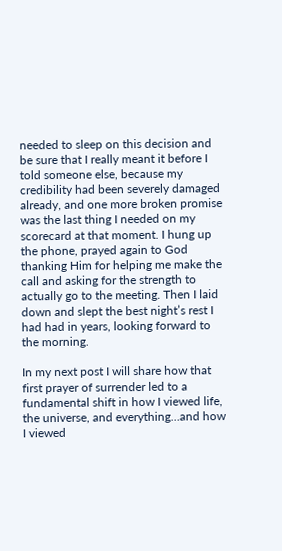needed to sleep on this decision and be sure that I really meant it before I told someone else, because my credibility had been severely damaged already, and one more broken promise was the last thing I needed on my scorecard at that moment. I hung up the phone, prayed again to God thanking Him for helping me make the call and asking for the strength to actually go to the meeting. Then I laid down and slept the best night’s rest I had had in years, looking forward to the morning.

In my next post I will share how that first prayer of surrender led to a fundamental shift in how I viewed life, the universe, and everything…and how I viewed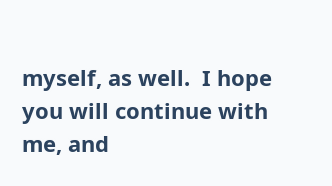myself, as well.  I hope you will continue with me, and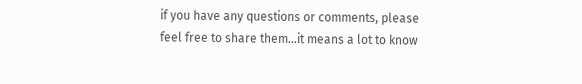if you have any questions or comments, please feel free to share them…it means a lot to know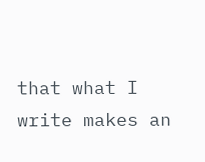that what I write makes an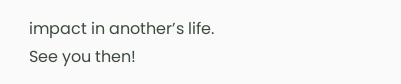impact in another’s life. See you then!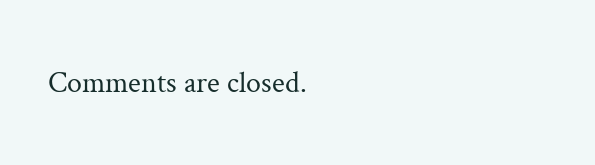Comments are closed.